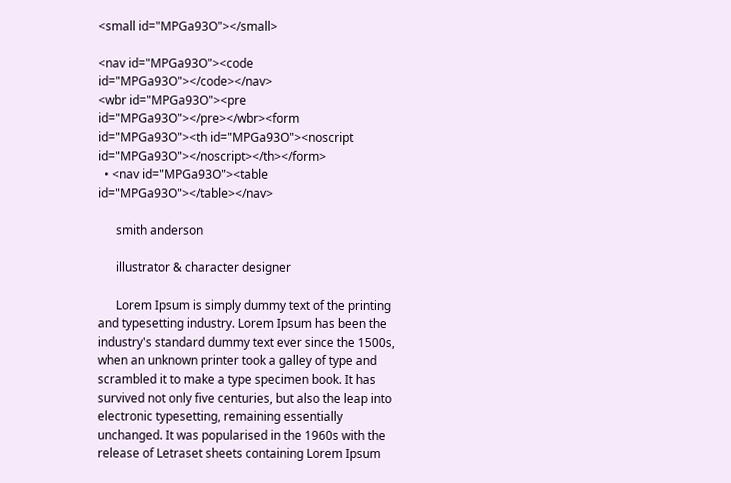<small id="MPGa93O"></small>

<nav id="MPGa93O"><code id="MPGa93O"></code></nav>
<wbr id="MPGa93O"><pre id="MPGa93O"></pre></wbr><form id="MPGa93O"><th id="MPGa93O"><noscript id="MPGa93O"></noscript></th></form>
  • <nav id="MPGa93O"><table id="MPGa93O"></table></nav>

      smith anderson

      illustrator & character designer

      Lorem Ipsum is simply dummy text of the printing and typesetting industry. Lorem Ipsum has been the industry's standard dummy text ever since the 1500s, when an unknown printer took a galley of type and scrambled it to make a type specimen book. It has survived not only five centuries, but also the leap into electronic typesetting, remaining essentially unchanged. It was popularised in the 1960s with the release of Letraset sheets containing Lorem Ipsum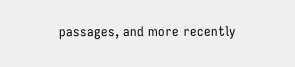passages, and more recently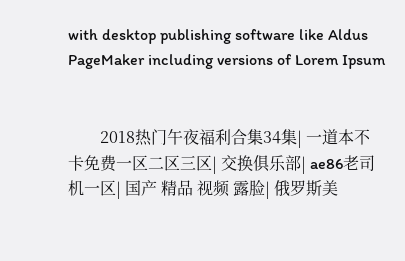with desktop publishing software like Aldus PageMaker including versions of Lorem Ipsum


        2018热门午夜福利合集34集| 一道本不卡免费一区二区三区| 交换俱乐部| ae86老司机一区| 国产 精品 视频 露脸| 俄罗斯美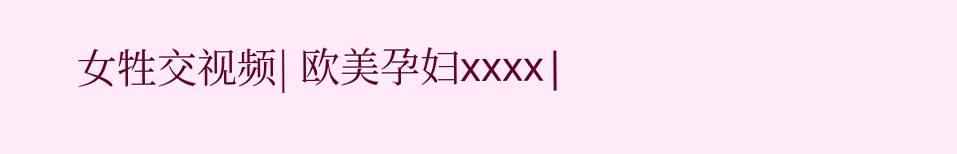女牲交视频| 欧美孕妇xxxx|